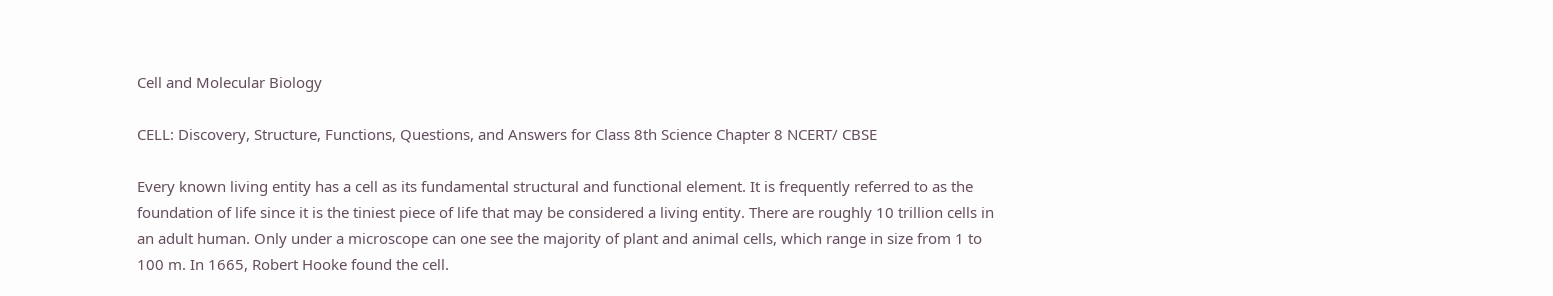Cell and Molecular Biology

CELL: Discovery, Structure, Functions, Questions, and Answers for Class 8th Science Chapter 8 NCERT/ CBSE

Every known living entity has a cell as its fundamental structural and functional element. It is frequently referred to as the foundation of life since it is the tiniest piece of life that may be considered a living entity. There are roughly 10 trillion cells in an adult human. Only under a microscope can one see the majority of plant and animal cells, which range in size from 1 to 100 m. In 1665, Robert Hooke found the cell.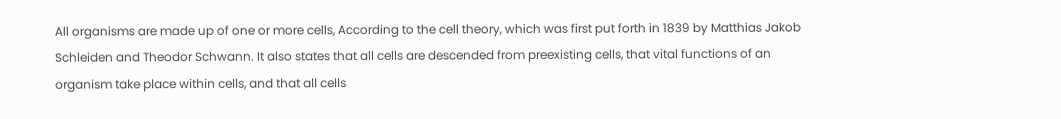All organisms are made up of one or more cells, According to the cell theory, which was first put forth in 1839 by Matthias Jakob Schleiden and Theodor Schwann. It also states that all cells are descended from preexisting cells, that vital functions of an organism take place within cells, and that all cells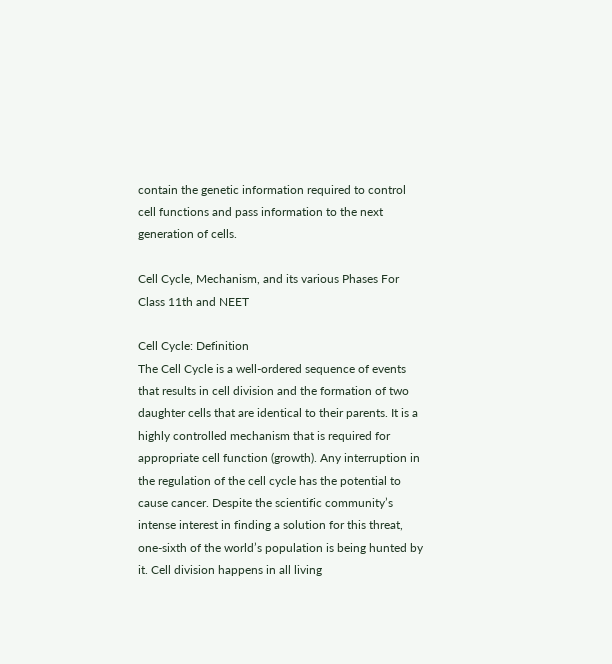contain the genetic information required to control cell functions and pass information to the next generation of cells.

Cell Cycle, Mechanism, and its various Phases For Class 11th and NEET

Cell Cycle: Definition
The Cell Cycle is a well-ordered sequence of events that results in cell division and the formation of two daughter cells that are identical to their parents. It is a highly controlled mechanism that is required for appropriate cell function (growth). Any interruption in the regulation of the cell cycle has the potential to cause cancer. Despite the scientific community’s intense interest in finding a solution for this threat, one-sixth of the world’s population is being hunted by it. Cell division happens in all living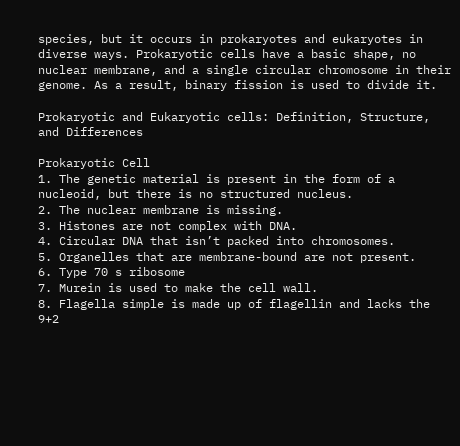species, but it occurs in prokaryotes and eukaryotes in diverse ways. Prokaryotic cells have a basic shape, no nuclear membrane, and a single circular chromosome in their genome. As a result, binary fission is used to divide it.

Prokaryotic and Eukaryotic cells: Definition, Structure, and Differences

Prokaryotic Cell
1. The genetic material is present in the form of a nucleoid, but there is no structured nucleus.
2. The nuclear membrane is missing.
3. Histones are not complex with DNA.
4. Circular DNA that isn’t packed into chromosomes.
5. Organelles that are membrane-bound are not present.
6. Type 70 s ribosome
7. Murein is used to make the cell wall.
8. Flagella simple is made up of flagellin and lacks the 9+2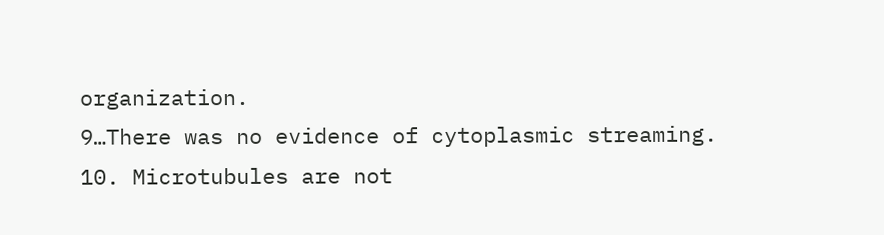organization.
9…There was no evidence of cytoplasmic streaming.
10. Microtubules are not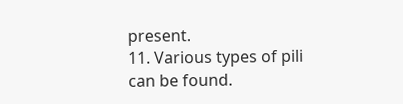present.
11. Various types of pili can be found.